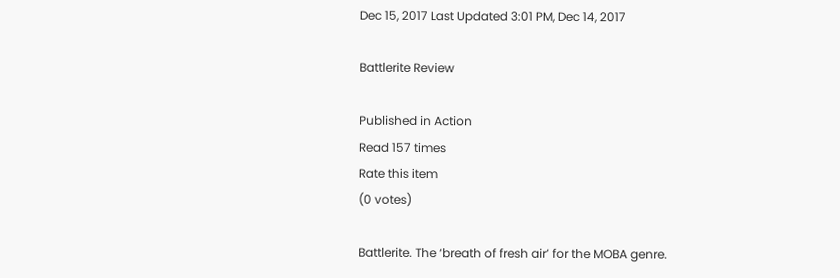Dec 15, 2017 Last Updated 3:01 PM, Dec 14, 2017

Battlerite Review

Published in Action
Read 157 times
Rate this item
(0 votes)

Battlerite. The ‘breath of fresh air’ for the MOBA genre.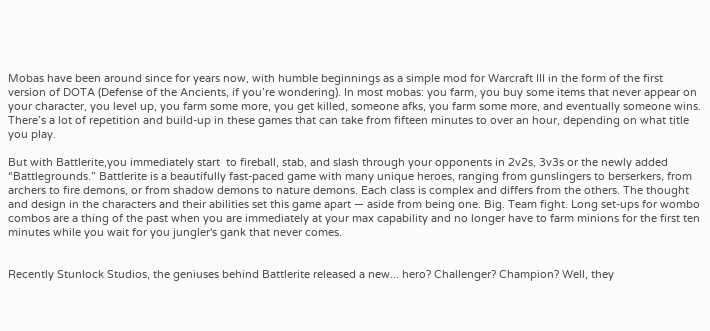Mobas have been around since for years now, with humble beginnings as a simple mod for Warcraft III in the form of the first version of DOTA (Defense of the Ancients, if you’re wondering). In most mobas: you farm, you buy some items that never appear on your character, you level up, you farm some more, you get killed, someone afks, you farm some more, and eventually someone wins. There’s a lot of repetition and build-up in these games that can take from fifteen minutes to over an hour, depending on what title you play.

But with Battlerite,you immediately start  to fireball, stab, and slash through your opponents in 2v2s, 3v3s or the newly added “Battlegrounds.” Battlerite is a beautifully fast-paced game with many unique heroes, ranging from gunslingers to berserkers, from archers to fire demons, or from shadow demons to nature demons. Each class is complex and differs from the others. The thought and design in the characters and their abilities set this game apart — aside from being one. Big. Team fight. Long set-ups for wombo combos are a thing of the past when you are immediately at your max capability and no longer have to farm minions for the first ten minutes while you wait for you jungler's gank that never comes.


Recently Stunlock Studios, the geniuses behind Battlerite released a new... hero? Challenger? Champion? Well, they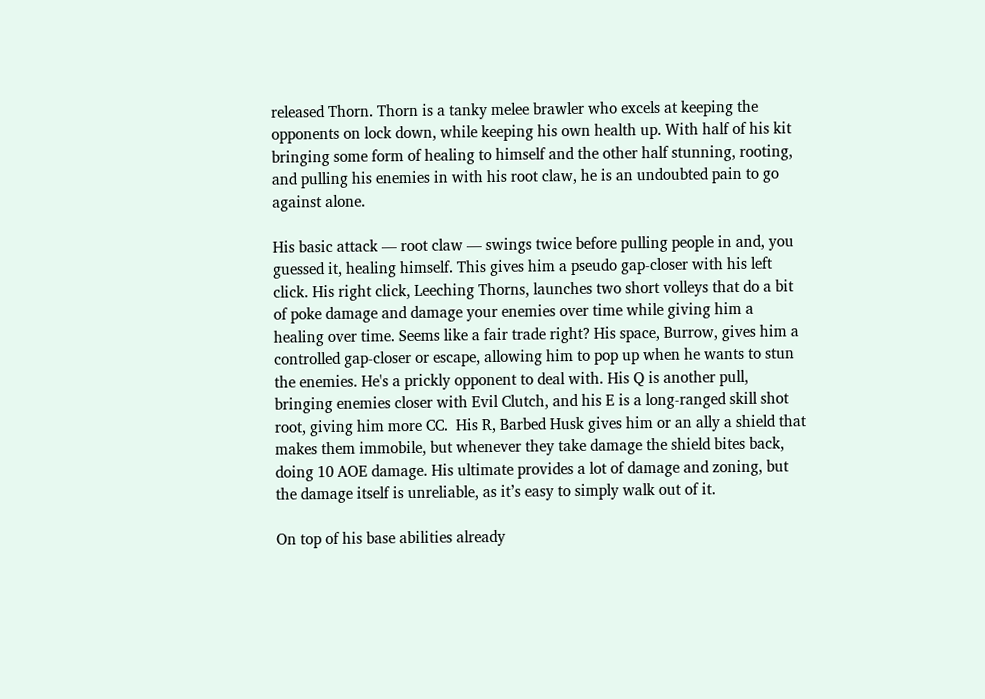released Thorn. Thorn is a tanky melee brawler who excels at keeping the opponents on lock down, while keeping his own health up. With half of his kit bringing some form of healing to himself and the other half stunning, rooting, and pulling his enemies in with his root claw, he is an undoubted pain to go against alone.

His basic attack — root claw — swings twice before pulling people in and, you guessed it, healing himself. This gives him a pseudo gap-closer with his left click. His right click, Leeching Thorns, launches two short volleys that do a bit of poke damage and damage your enemies over time while giving him a healing over time. Seems like a fair trade right? His space, Burrow, gives him a controlled gap-closer or escape, allowing him to pop up when he wants to stun the enemies. He's a prickly opponent to deal with. His Q is another pull, bringing enemies closer with Evil Clutch, and his E is a long-ranged skill shot root, giving him more CC.  His R, Barbed Husk gives him or an ally a shield that makes them immobile, but whenever they take damage the shield bites back, doing 10 AOE damage. His ultimate provides a lot of damage and zoning, but the damage itself is unreliable, as it’s easy to simply walk out of it.

On top of his base abilities already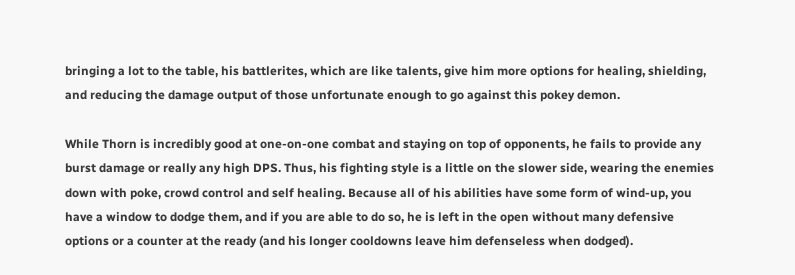bringing a lot to the table, his battlerites, which are like talents, give him more options for healing, shielding, and reducing the damage output of those unfortunate enough to go against this pokey demon.

While Thorn is incredibly good at one-on-one combat and staying on top of opponents, he fails to provide any burst damage or really any high DPS. Thus, his fighting style is a little on the slower side, wearing the enemies down with poke, crowd control and self healing. Because all of his abilities have some form of wind-up, you have a window to dodge them, and if you are able to do so, he is left in the open without many defensive options or a counter at the ready (and his longer cooldowns leave him defenseless when dodged).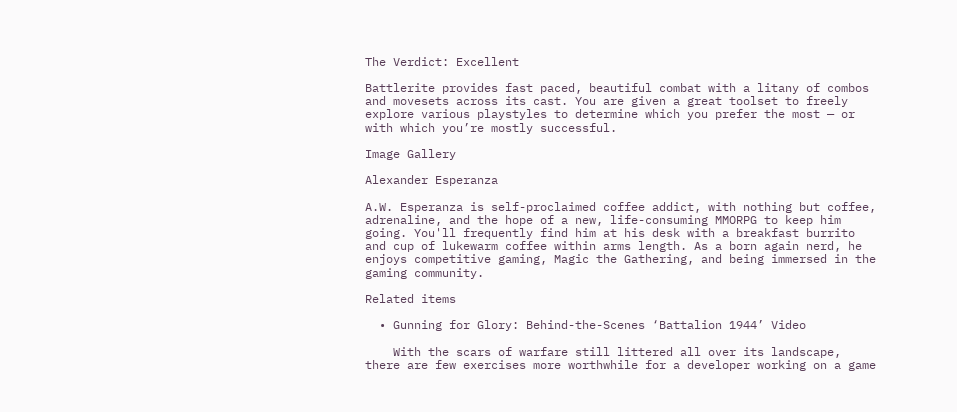The Verdict: Excellent

Battlerite provides fast paced, beautiful combat with a litany of combos and movesets across its cast. You are given a great toolset to freely explore various playstyles to determine which you prefer the most — or with which you’re mostly successful.

Image Gallery

Alexander Esperanza

A.W. Esperanza is self-proclaimed coffee addict, with nothing but coffee, adrenaline, and the hope of a new, life-consuming MMORPG to keep him going. You'll frequently find him at his desk with a breakfast burrito and cup of lukewarm coffee within arms length. As a born again nerd, he enjoys competitive gaming, Magic the Gathering, and being immersed in the gaming community.

Related items

  • Gunning for Glory: Behind-the-Scenes ‘Battalion 1944’ Video

    With the scars of warfare still littered all over its landscape, there are few exercises more worthwhile for a developer working on a game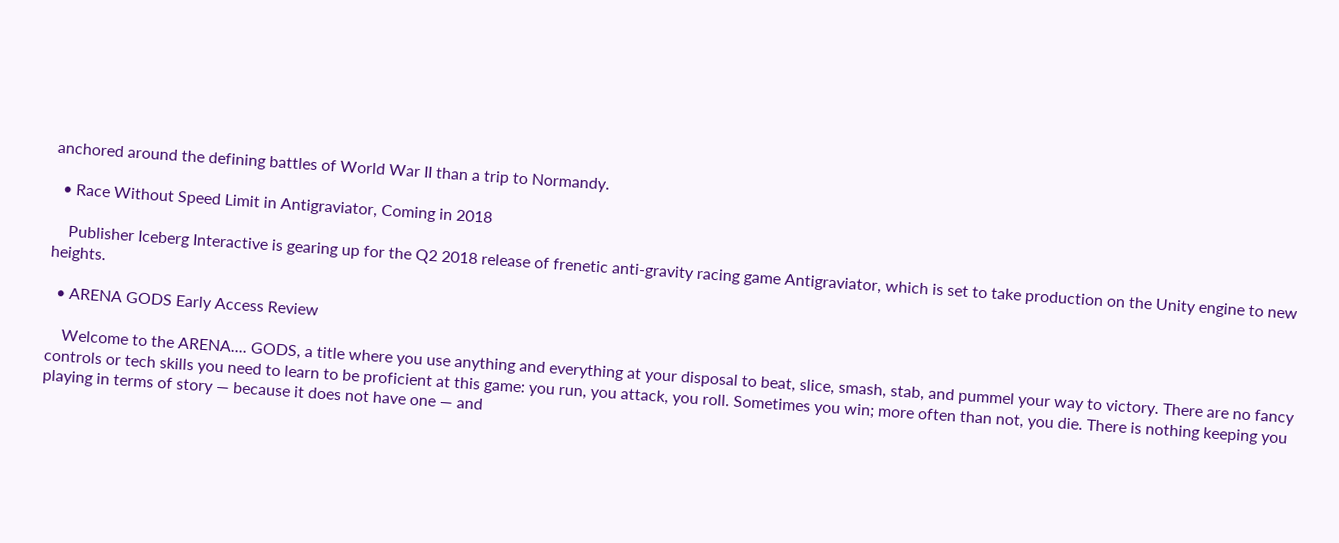anchored around the defining battles of World War II than a trip to Normandy.

  • Race Without Speed Limit in Antigraviator, Coming in 2018

    Publisher Iceberg Interactive is gearing up for the Q2 2018 release of frenetic anti-gravity racing game Antigraviator, which is set to take production on the Unity engine to new heights.

  • ARENA GODS Early Access Review

    Welcome to the ARENA.... GODS, a title where you use anything and everything at your disposal to beat, slice, smash, stab, and pummel your way to victory. There are no fancy controls or tech skills you need to learn to be proficient at this game: you run, you attack, you roll. Sometimes you win; more often than not, you die. There is nothing keeping you playing in terms of story — because it does not have one — and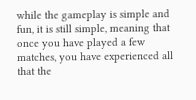while the gameplay is simple and fun, it is still simple, meaning that once you have played a few matches, you have experienced all that the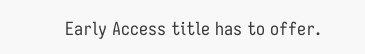Early Access title has to offer.